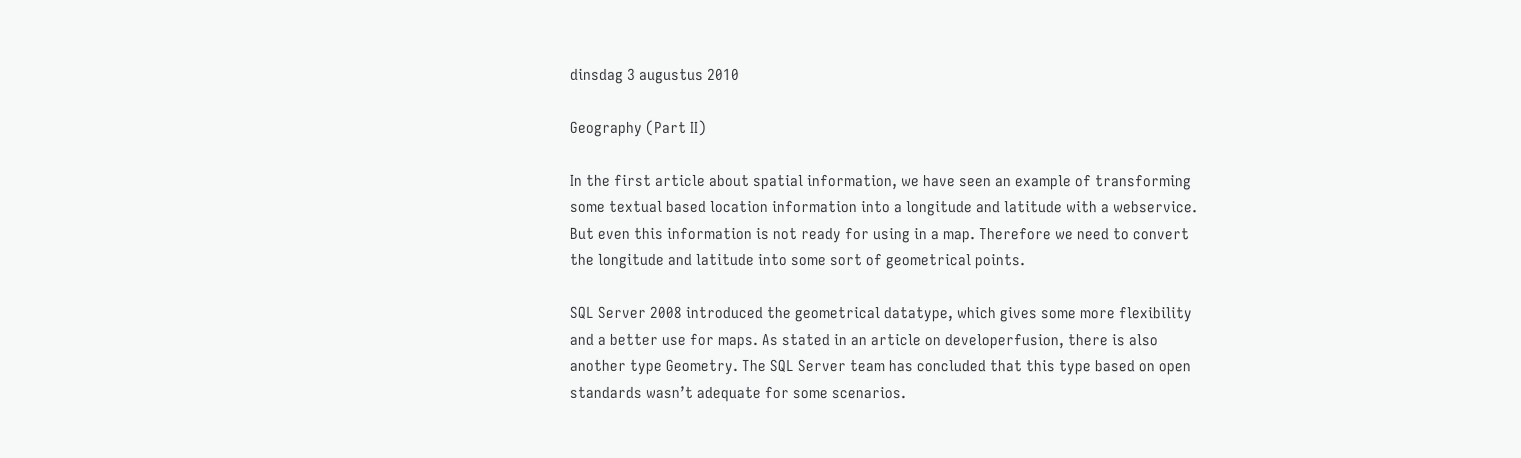dinsdag 3 augustus 2010

Geography (Part II)

In the first article about spatial information, we have seen an example of transforming some textual based location information into a longitude and latitude with a webservice. But even this information is not ready for using in a map. Therefore we need to convert the longitude and latitude into some sort of geometrical points.

SQL Server 2008 introduced the geometrical datatype, which gives some more flexibility and a better use for maps. As stated in an article on developerfusion, there is also another type Geometry. The SQL Server team has concluded that this type based on open standards wasn’t adequate for some scenarios.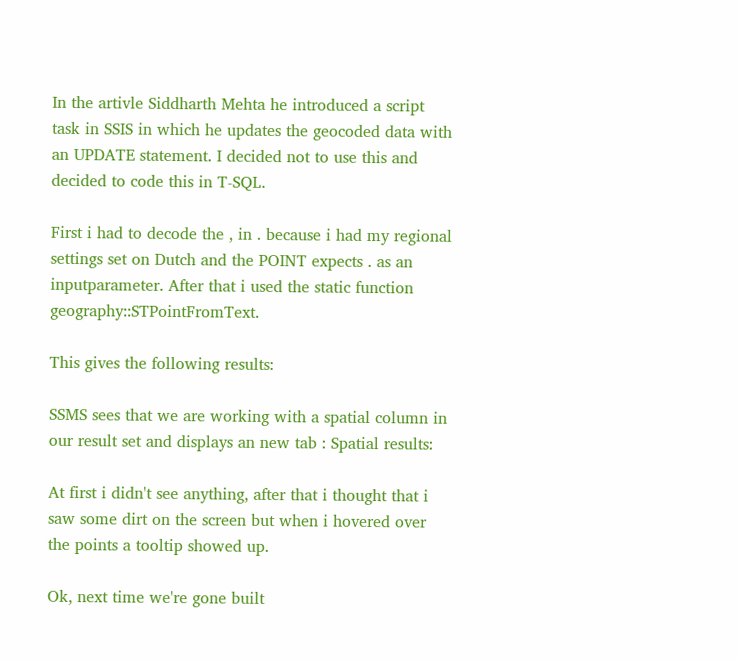In the artivle Siddharth Mehta he introduced a script task in SSIS in which he updates the geocoded data with an UPDATE statement. I decided not to use this and decided to code this in T-SQL.

First i had to decode the , in . because i had my regional settings set on Dutch and the POINT expects . as an inputparameter. After that i used the static function geography::STPointFromText.

This gives the following results:

SSMS sees that we are working with a spatial column in our result set and displays an new tab : Spatial results:

At first i didn't see anything, after that i thought that i saw some dirt on the screen but when i hovered over the points a tooltip showed up.

Ok, next time we're gone built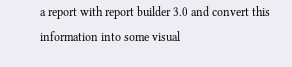a report with report builder 3.0 and convert this information into some visual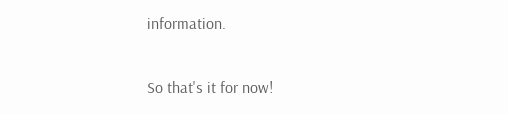information.

So that's it for now!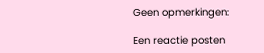Geen opmerkingen:

Een reactie posten